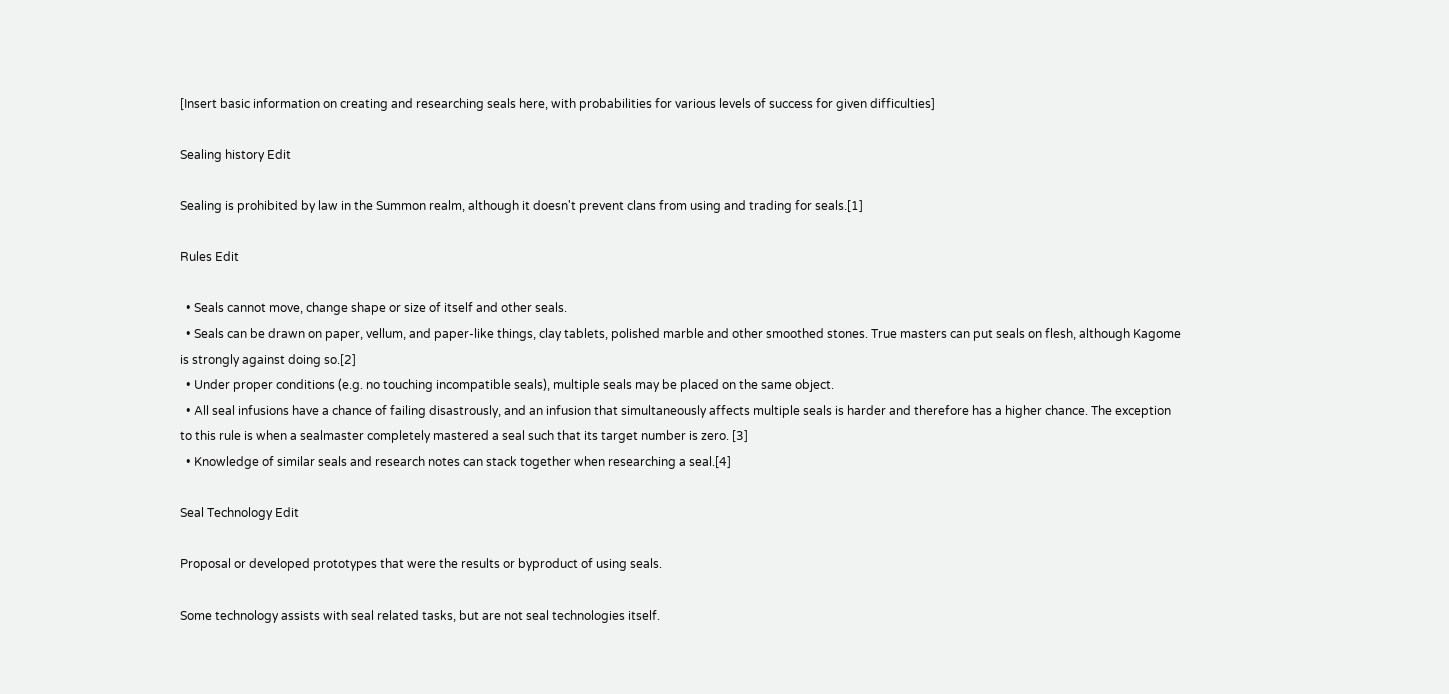[Insert basic information on creating and researching seals here, with probabilities for various levels of success for given difficulties]

Sealing history Edit

Sealing is prohibited by law in the Summon realm, although it doesn't prevent clans from using and trading for seals.[1]

Rules Edit

  • Seals cannot move, change shape or size of itself and other seals.
  • Seals can be drawn on paper, vellum, and paper-like things, clay tablets, polished marble and other smoothed stones. True masters can put seals on flesh, although Kagome is strongly against doing so.[2]
  • Under proper conditions (e.g. no touching incompatible seals), multiple seals may be placed on the same object.
  • All seal infusions have a chance of failing disastrously, and an infusion that simultaneously affects multiple seals is harder and therefore has a higher chance. The exception to this rule is when a sealmaster completely mastered a seal such that its target number is zero. [3]
  • Knowledge of similar seals and research notes can stack together when researching a seal.[4]

Seal Technology Edit

Proposal or developed prototypes that were the results or byproduct of using seals.

Some technology assists with seal related tasks, but are not seal technologies itself.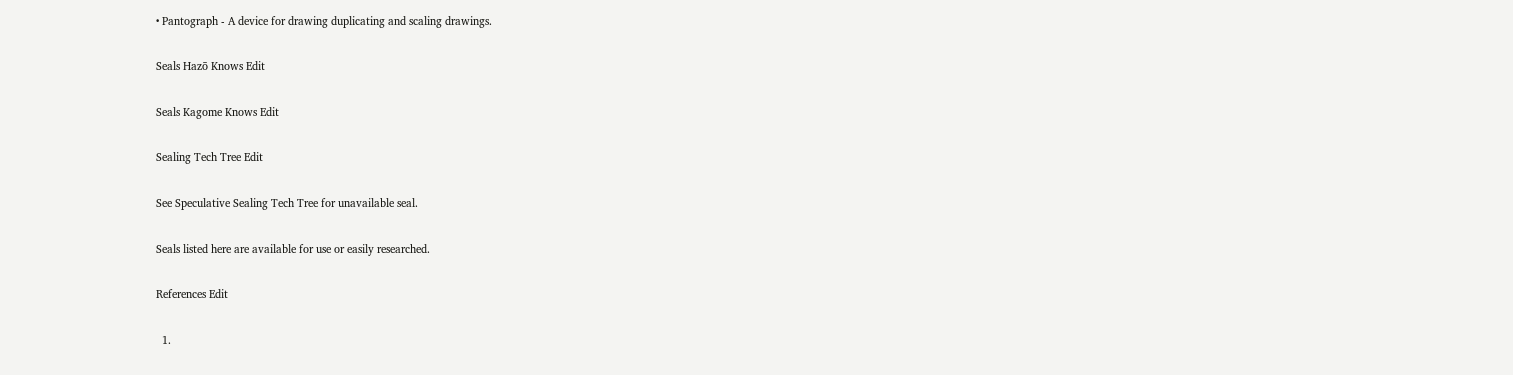• Pantograph - A device for drawing duplicating and scaling drawings.

Seals Hazō Knows Edit

Seals Kagome Knows Edit

Sealing Tech Tree Edit

See Speculative Sealing Tech Tree for unavailable seal.

Seals listed here are available for use or easily researched.

References Edit

  1.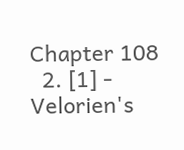Chapter 108
  2. [1] - Velorien's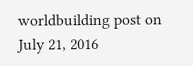worldbuilding post on July 21, 2016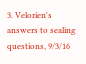3. Velorien's answers to sealing questions, 9/3/16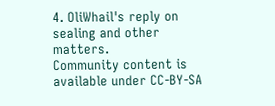4. OliWhail's reply on sealing and other matters.
Community content is available under CC-BY-SA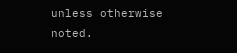unless otherwise noted.